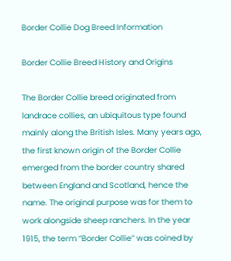Border Collie Dog Breed Information

Border Collie Breed History and Origins

The Border Collie breed originated from landrace collies, an ubiquitous type found mainly along the British Isles. Many years ago, the first known origin of the Border Collie emerged from the border country shared between England and Scotland, hence the name. The original purpose was for them to work alongside sheep ranchers. In the year 1915, the term “Border Collie” was coined by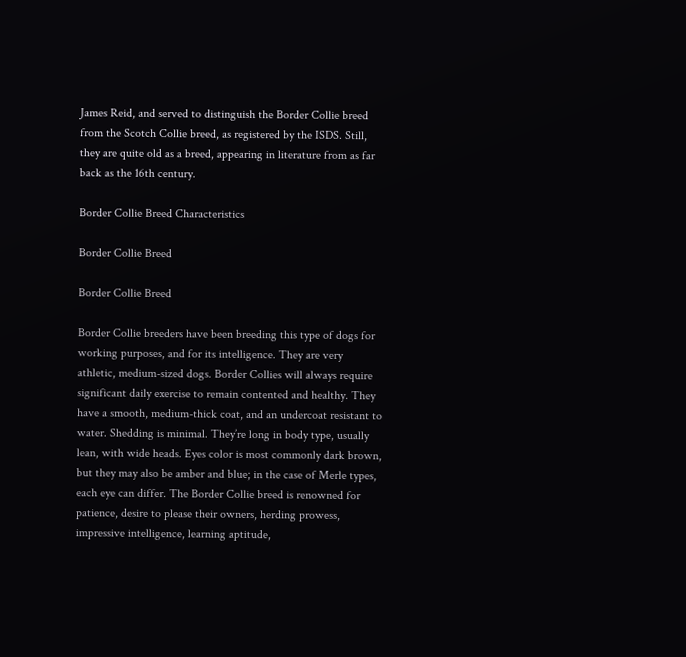James Reid, and served to distinguish the Border Collie breed from the Scotch Collie breed, as registered by the ISDS. Still, they are quite old as a breed, appearing in literature from as far back as the 16th century.

Border Collie Breed Characteristics

Border Collie Breed

Border Collie Breed

Border Collie breeders have been breeding this type of dogs for working purposes, and for its intelligence. They are very athletic, medium-sized dogs. Border Collies will always require significant daily exercise to remain contented and healthy. They have a smooth, medium-thick coat, and an undercoat resistant to water. Shedding is minimal. They’re long in body type, usually lean, with wide heads. Eyes color is most commonly dark brown, but they may also be amber and blue; in the case of Merle types, each eye can differ. The Border Collie breed is renowned for patience, desire to please their owners, herding prowess, impressive intelligence, learning aptitude,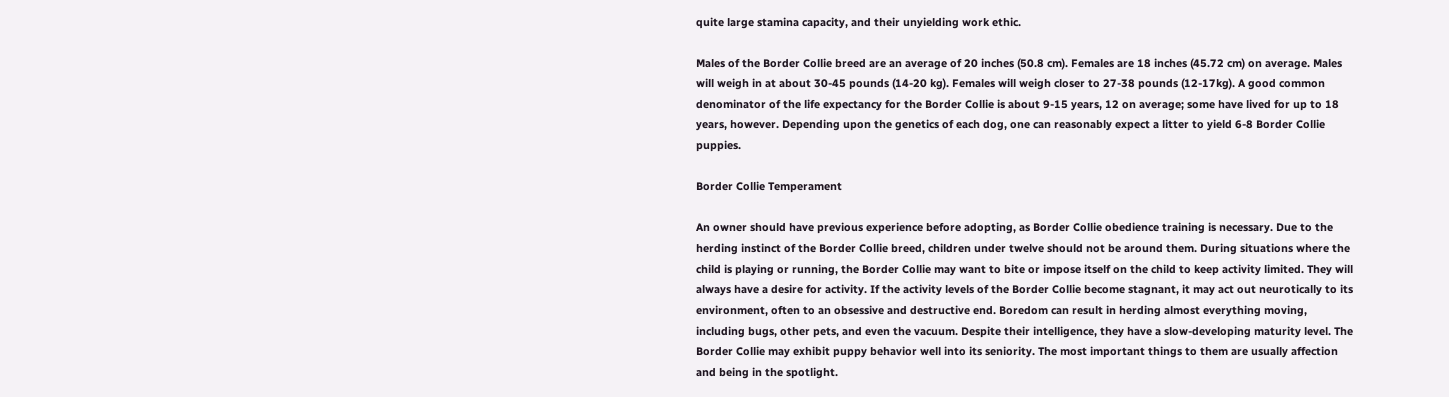quite large stamina capacity, and their unyielding work ethic.

Males of the Border Collie breed are an average of 20 inches (50.8 cm). Females are 18 inches (45.72 cm) on average. Males will weigh in at about 30-45 pounds (14-20 kg). Females will weigh closer to 27-38 pounds (12-17kg). A good common denominator of the life expectancy for the Border Collie is about 9-15 years, 12 on average; some have lived for up to 18 years, however. Depending upon the genetics of each dog, one can reasonably expect a litter to yield 6-8 Border Collie puppies.

Border Collie Temperament

An owner should have previous experience before adopting, as Border Collie obedience training is necessary. Due to the herding instinct of the Border Collie breed, children under twelve should not be around them. During situations where the child is playing or running, the Border Collie may want to bite or impose itself on the child to keep activity limited. They will always have a desire for activity. If the activity levels of the Border Collie become stagnant, it may act out neurotically to its environment, often to an obsessive and destructive end. Boredom can result in herding almost everything moving, including bugs, other pets, and even the vacuum. Despite their intelligence, they have a slow-developing maturity level. The Border Collie may exhibit puppy behavior well into its seniority. The most important things to them are usually affection and being in the spotlight.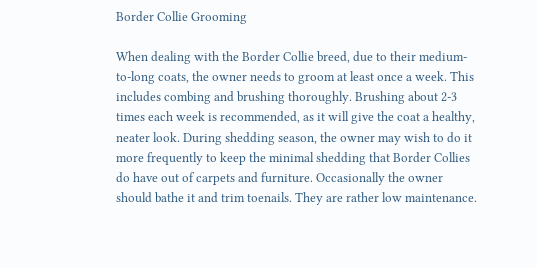Border Collie Grooming

When dealing with the Border Collie breed, due to their medium-to-long coats, the owner needs to groom at least once a week. This includes combing and brushing thoroughly. Brushing about 2-3 times each week is recommended, as it will give the coat a healthy, neater look. During shedding season, the owner may wish to do it more frequently to keep the minimal shedding that Border Collies do have out of carpets and furniture. Occasionally the owner should bathe it and trim toenails. They are rather low maintenance.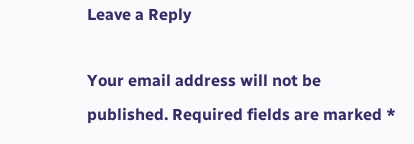Leave a Reply

Your email address will not be published. Required fields are marked *